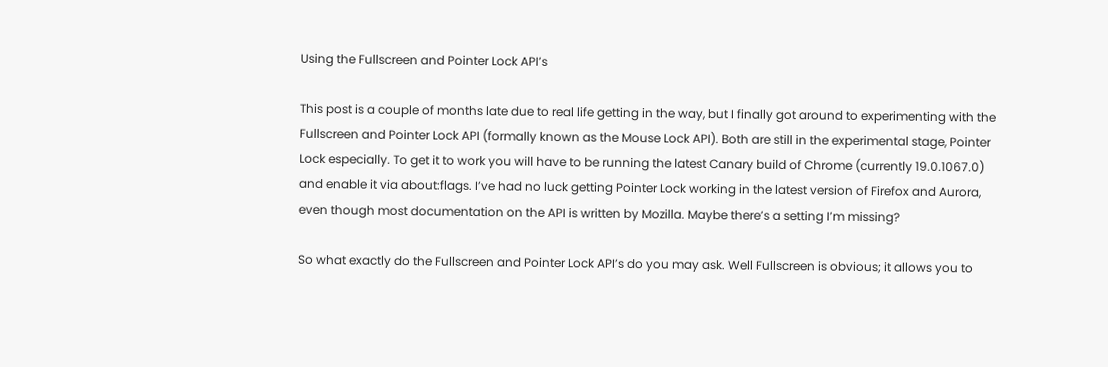Using the Fullscreen and Pointer Lock API’s

This post is a couple of months late due to real life getting in the way, but I finally got around to experimenting with the Fullscreen and Pointer Lock API (formally known as the Mouse Lock API). Both are still in the experimental stage, Pointer Lock especially. To get it to work you will have to be running the latest Canary build of Chrome (currently 19.0.1067.0) and enable it via about:flags. I’ve had no luck getting Pointer Lock working in the latest version of Firefox and Aurora, even though most documentation on the API is written by Mozilla. Maybe there’s a setting I’m missing?

So what exactly do the Fullscreen and Pointer Lock API’s do you may ask. Well Fullscreen is obvious; it allows you to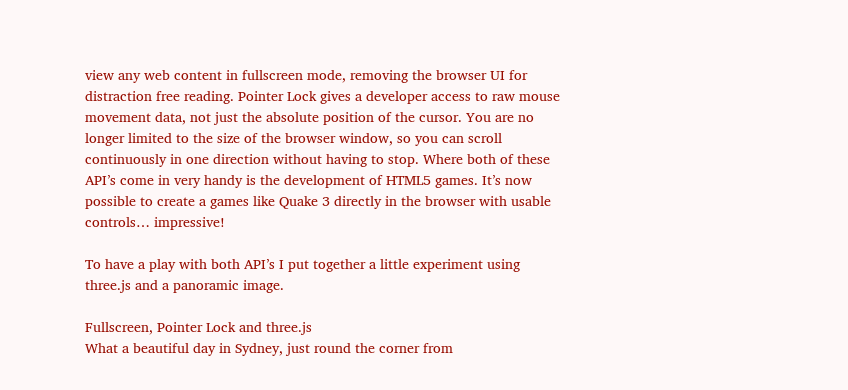view any web content in fullscreen mode, removing the browser UI for distraction free reading. Pointer Lock gives a developer access to raw mouse movement data, not just the absolute position of the cursor. You are no longer limited to the size of the browser window, so you can scroll continuously in one direction without having to stop. Where both of these API’s come in very handy is the development of HTML5 games. It’s now possible to create a games like Quake 3 directly in the browser with usable controls… impressive!

To have a play with both API’s I put together a little experiment using three.js and a panoramic image.

Fullscreen, Pointer Lock and three.js
What a beautiful day in Sydney, just round the corner from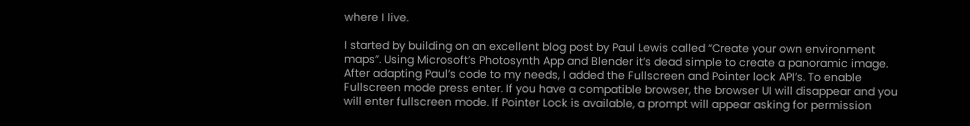where I live.

I started by building on an excellent blog post by Paul Lewis called “Create your own environment maps”. Using Microsoft’s Photosynth App and Blender it’s dead simple to create a panoramic image. After adapting Paul’s code to my needs, I added the Fullscreen and Pointer lock API’s. To enable Fullscreen mode press enter. If you have a compatible browser, the browser UI will disappear and you will enter fullscreen mode. If Pointer Lock is available, a prompt will appear asking for permission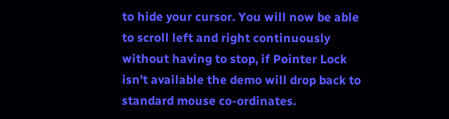to hide your cursor. You will now be able to scroll left and right continuously without having to stop, if Pointer Lock isn’t available the demo will drop back to standard mouse co-ordinates.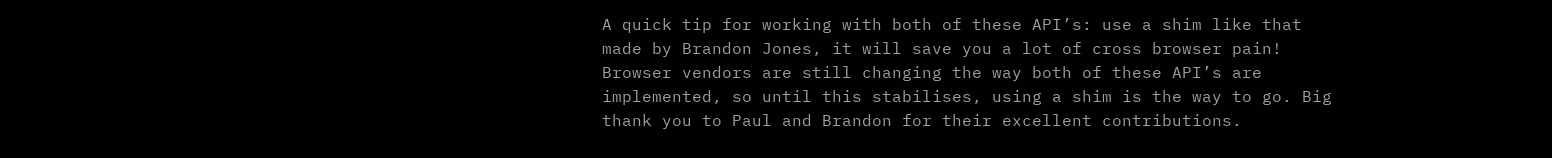A quick tip for working with both of these API’s: use a shim like that made by Brandon Jones, it will save you a lot of cross browser pain! Browser vendors are still changing the way both of these API’s are implemented, so until this stabilises, using a shim is the way to go. Big thank you to Paul and Brandon for their excellent contributions.